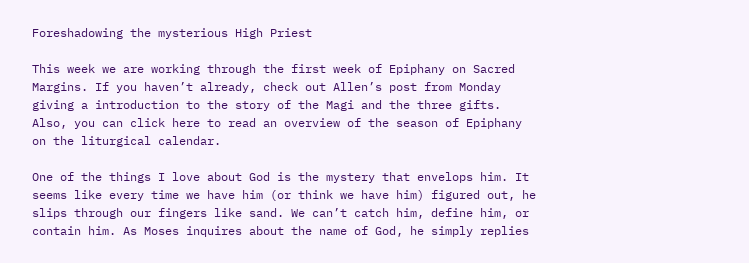Foreshadowing the mysterious High Priest

This week we are working through the first week of Epiphany on Sacred Margins. If you haven’t already, check out Allen’s post from Monday giving a introduction to the story of the Magi and the three gifts. Also, you can click here to read an overview of the season of Epiphany on the liturgical calendar.

One of the things I love about God is the mystery that envelops him. It seems like every time we have him (or think we have him) figured out, he slips through our fingers like sand. We can’t catch him, define him, or contain him. As Moses inquires about the name of God, he simply replies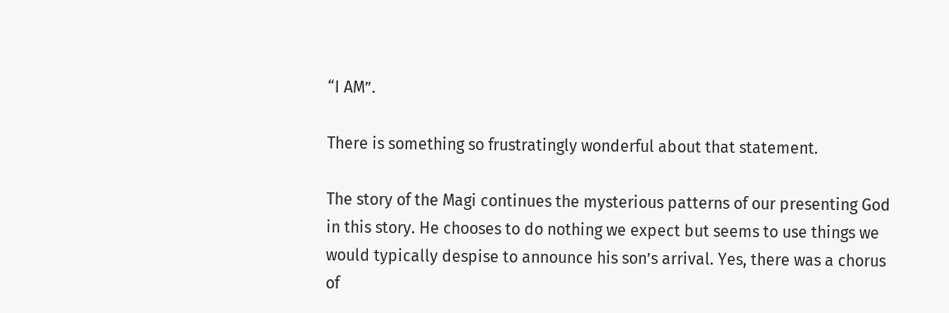“I AM”.

There is something so frustratingly wonderful about that statement.

The story of the Magi continues the mysterious patterns of our presenting God in this story. He chooses to do nothing we expect but seems to use things we would typically despise to announce his son’s arrival. Yes, there was a chorus of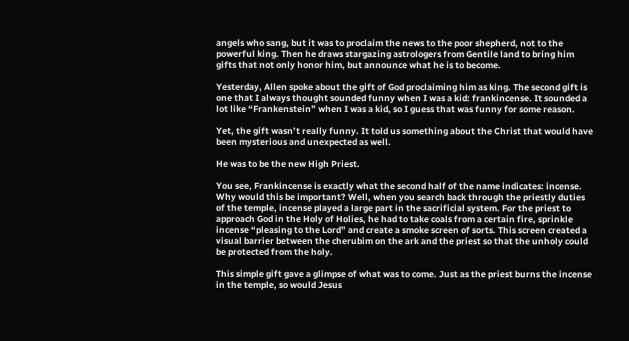angels who sang, but it was to proclaim the news to the poor shepherd, not to the powerful king. Then he draws stargazing astrologers from Gentile land to bring him gifts that not only honor him, but announce what he is to become.

Yesterday, Allen spoke about the gift of God proclaiming him as king. The second gift is one that I always thought sounded funny when I was a kid: frankincense. It sounded a lot like “Frankenstein” when I was a kid, so I guess that was funny for some reason.

Yet, the gift wasn’t really funny. It told us something about the Christ that would have been mysterious and unexpected as well.

He was to be the new High Priest.

You see, Frankincense is exactly what the second half of the name indicates: incense. Why would this be important? Well, when you search back through the priestly duties of the temple, incense played a large part in the sacrificial system. For the priest to approach God in the Holy of Holies, he had to take coals from a certain fire, sprinkle incense “pleasing to the Lord” and create a smoke screen of sorts. This screen created a visual barrier between the cherubim on the ark and the priest so that the unholy could be protected from the holy.

This simple gift gave a glimpse of what was to come. Just as the priest burns the incense in the temple, so would Jesus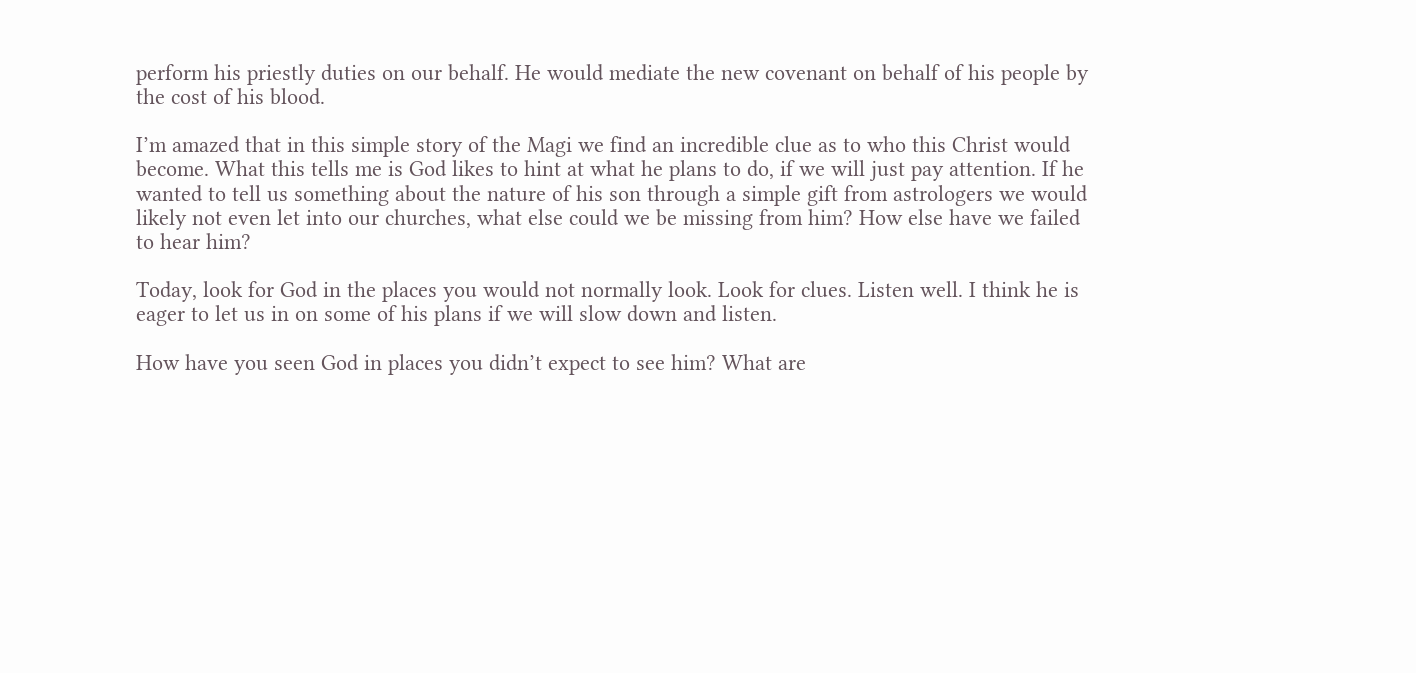perform his priestly duties on our behalf. He would mediate the new covenant on behalf of his people by the cost of his blood.

I’m amazed that in this simple story of the Magi we find an incredible clue as to who this Christ would become. What this tells me is God likes to hint at what he plans to do, if we will just pay attention. If he wanted to tell us something about the nature of his son through a simple gift from astrologers we would likely not even let into our churches, what else could we be missing from him? How else have we failed to hear him?

Today, look for God in the places you would not normally look. Look for clues. Listen well. I think he is eager to let us in on some of his plans if we will slow down and listen.

How have you seen God in places you didn’t expect to see him? What are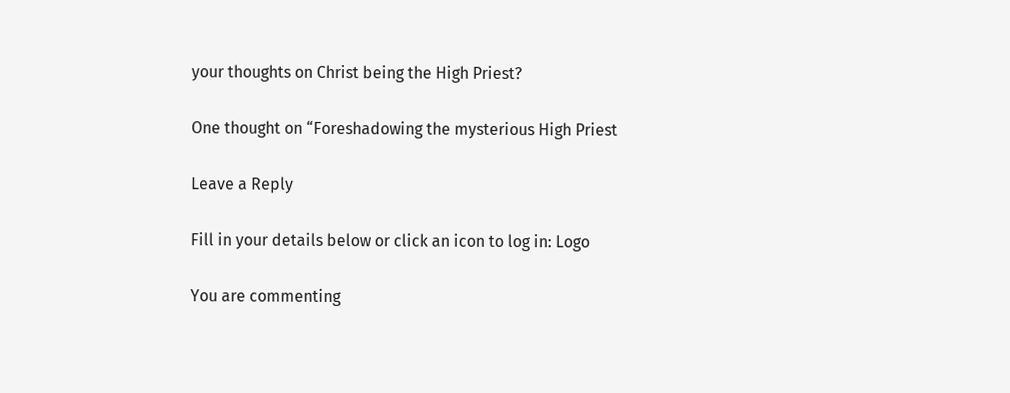your thoughts on Christ being the High Priest?

One thought on “Foreshadowing the mysterious High Priest

Leave a Reply

Fill in your details below or click an icon to log in: Logo

You are commenting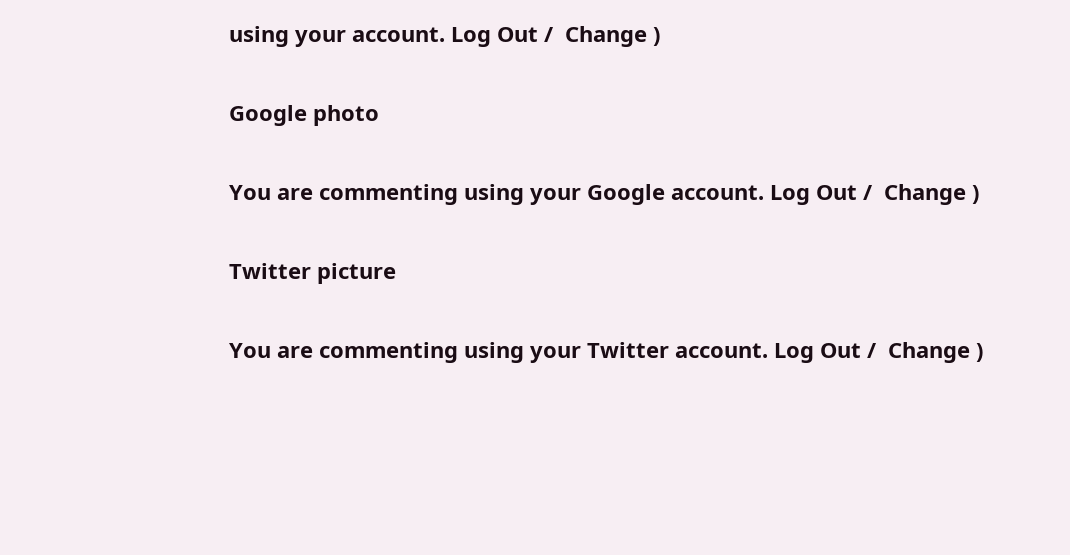using your account. Log Out /  Change )

Google photo

You are commenting using your Google account. Log Out /  Change )

Twitter picture

You are commenting using your Twitter account. Log Out /  Change )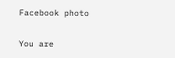Facebook photo

You are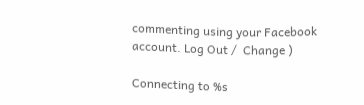commenting using your Facebook account. Log Out /  Change )

Connecting to %s